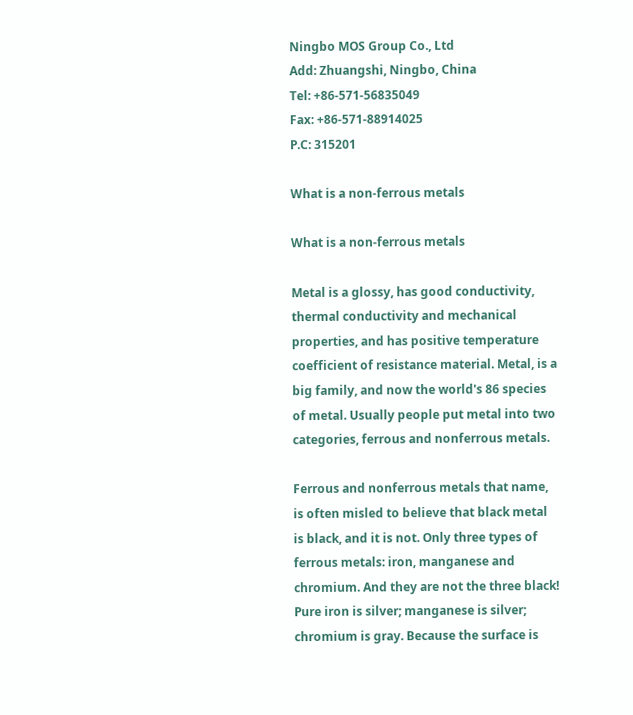Ningbo MOS Group Co., Ltd
Add: Zhuangshi, Ningbo, China
Tel: +86-571-56835049
Fax: +86-571-88914025
P.C: 315201

What is a non-ferrous metals

What is a non-ferrous metals

Metal is a glossy, has good conductivity, thermal conductivity and mechanical properties, and has positive temperature coefficient of resistance material. Metal, is a big family, and now the world's 86 species of metal. Usually people put metal into two categories, ferrous and nonferrous metals.

Ferrous and nonferrous metals that name, is often misled to believe that black metal is black, and it is not. Only three types of ferrous metals: iron, manganese and chromium. And they are not the three black! Pure iron is silver; manganese is silver; chromium is gray. Because the surface is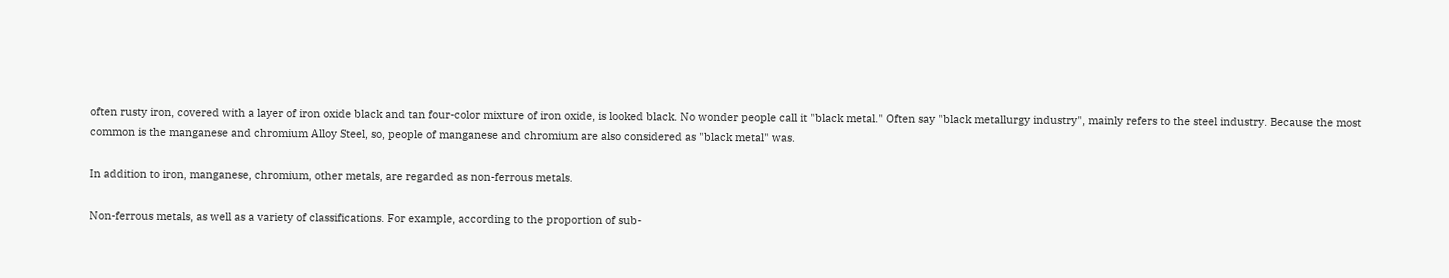often rusty iron, covered with a layer of iron oxide black and tan four-color mixture of iron oxide, is looked black. No wonder people call it "black metal." Often say "black metallurgy industry", mainly refers to the steel industry. Because the most common is the manganese and chromium Alloy Steel, so, people of manganese and chromium are also considered as "black metal" was.

In addition to iron, manganese, chromium, other metals, are regarded as non-ferrous metals.

Non-ferrous metals, as well as a variety of classifications. For example, according to the proportion of sub-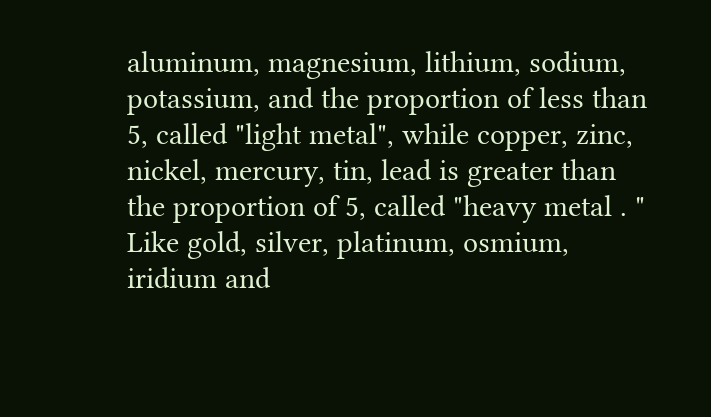aluminum, magnesium, lithium, sodium, potassium, and the proportion of less than 5, called "light metal", while copper, zinc, nickel, mercury, tin, lead is greater than the proportion of 5, called "heavy metal . " Like gold, silver, platinum, osmium, iridium and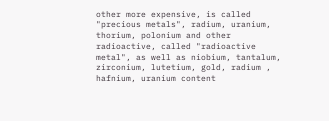other more expensive, is called "precious metals", radium, uranium, thorium, polonium and other radioactive, called "radioactive metal", as well as niobium, tantalum, zirconium, lutetium, gold, radium , hafnium, uranium content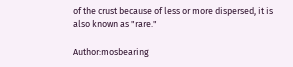of the crust because of less or more dispersed, it is also known as "rare."

Author:mosbearing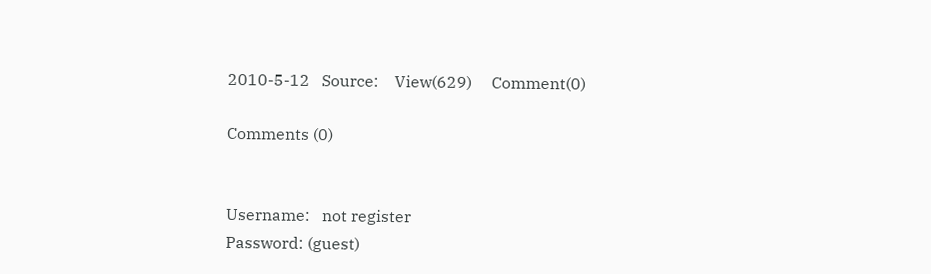2010-5-12   Source:    View(629)     Comment(0)

Comments (0)


Username:   not register
Password: (guest)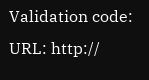Validation code:
URL: http://